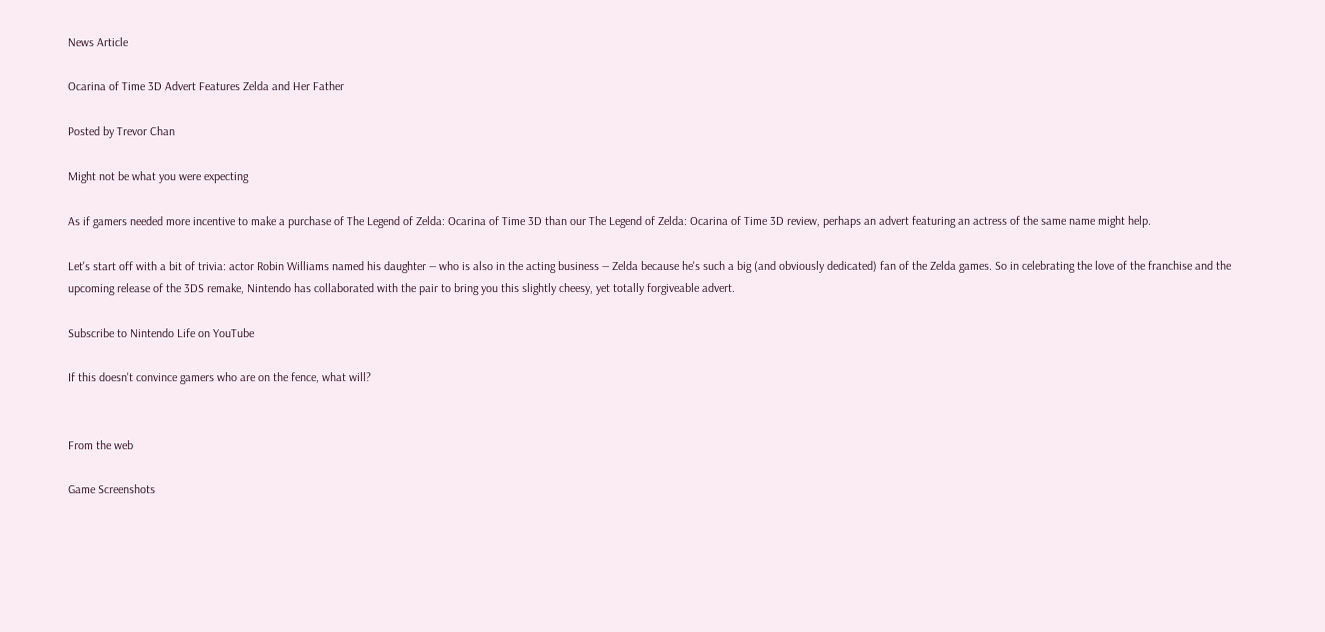News Article

Ocarina of Time 3D Advert Features Zelda and Her Father

Posted by Trevor Chan

Might not be what you were expecting

As if gamers needed more incentive to make a purchase of The Legend of Zelda: Ocarina of Time 3D than our The Legend of Zelda: Ocarina of Time 3D review, perhaps an advert featuring an actress of the same name might help.

Let's start off with a bit of trivia: actor Robin Williams named his daughter ― who is also in the acting business ― Zelda because he's such a big (and obviously dedicated) fan of the Zelda games. So in celebrating the love of the franchise and the upcoming release of the 3DS remake, Nintendo has collaborated with the pair to bring you this slightly cheesy, yet totally forgiveable advert.

Subscribe to Nintendo Life on YouTube

If this doesn't convince gamers who are on the fence, what will?


From the web

Game Screenshots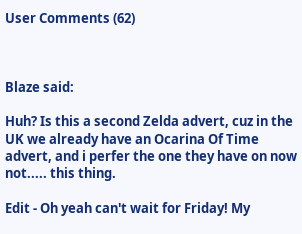User Comments (62)



Blaze said:

Huh? Is this a second Zelda advert, cuz in the UK we already have an Ocarina Of Time advert, and i perfer the one they have on now not..... this thing.

Edit - Oh yeah can't wait for Friday! My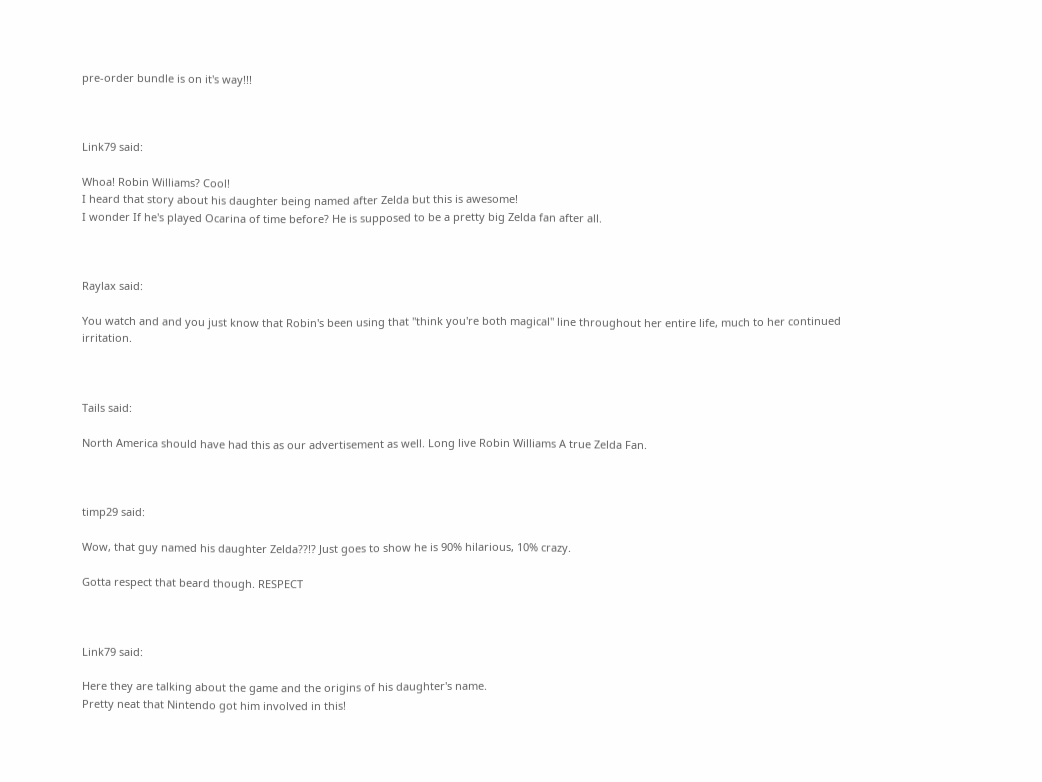pre-order bundle is on it's way!!!



Link79 said:

Whoa! Robin Williams? Cool!
I heard that story about his daughter being named after Zelda but this is awesome!
I wonder If he's played Ocarina of time before? He is supposed to be a pretty big Zelda fan after all.



Raylax said:

You watch and and you just know that Robin's been using that "think you're both magical" line throughout her entire life, much to her continued irritation.



Tails said:

North America should have had this as our advertisement as well. Long live Robin Williams A true Zelda Fan.



timp29 said:

Wow, that guy named his daughter Zelda??!? Just goes to show he is 90% hilarious, 10% crazy.

Gotta respect that beard though. RESPECT



Link79 said:

Here they are talking about the game and the origins of his daughter's name.
Pretty neat that Nintendo got him involved in this!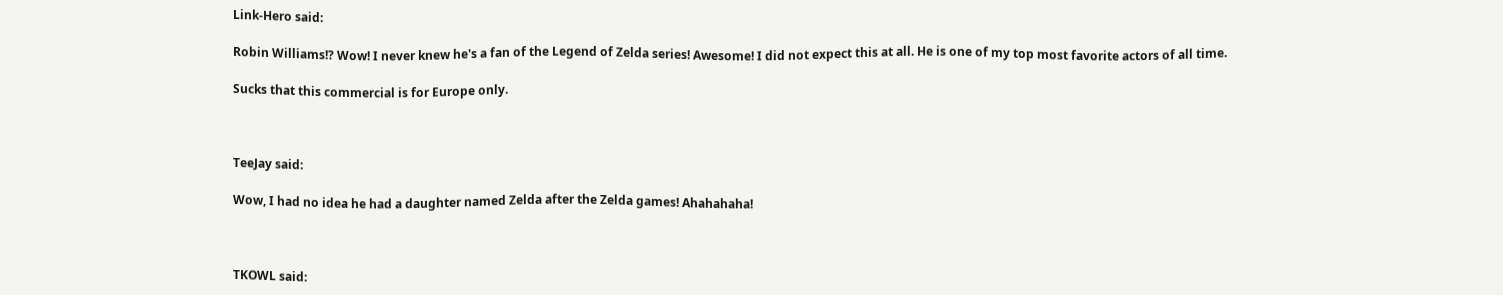Link-Hero said:

Robin Williams!? Wow! I never knew he's a fan of the Legend of Zelda series! Awesome! I did not expect this at all. He is one of my top most favorite actors of all time.

Sucks that this commercial is for Europe only.



TeeJay said:

Wow, I had no idea he had a daughter named Zelda after the Zelda games! Ahahahaha!



TKOWL said: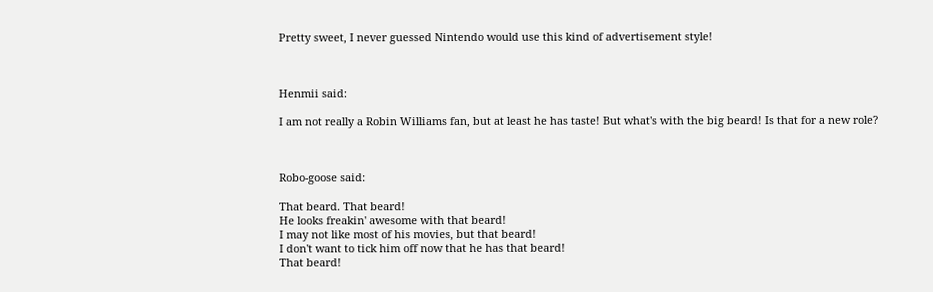Pretty sweet, I never guessed Nintendo would use this kind of advertisement style!



Henmii said:

I am not really a Robin Williams fan, but at least he has taste! But what's with the big beard! Is that for a new role?



Robo-goose said:

That beard. That beard!
He looks freakin' awesome with that beard!
I may not like most of his movies, but that beard!
I don't want to tick him off now that he has that beard!
That beard!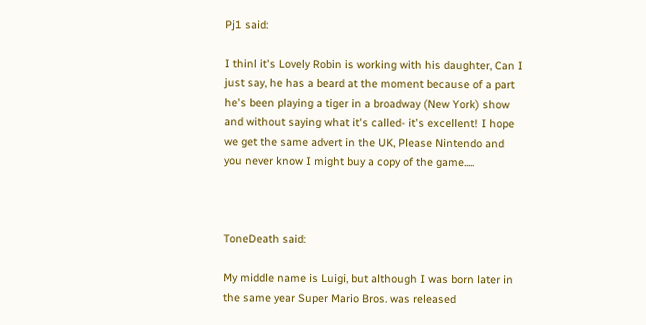Pj1 said:

I thinl it's Lovely Robin is working with his daughter, Can I just say, he has a beard at the moment because of a part he's been playing a tiger in a broadway (New York) show and without saying what it's called- it's excellent! I hope we get the same advert in the UK, Please Nintendo and you never know I might buy a copy of the game.....



ToneDeath said:

My middle name is Luigi, but although I was born later in the same year Super Mario Bros. was released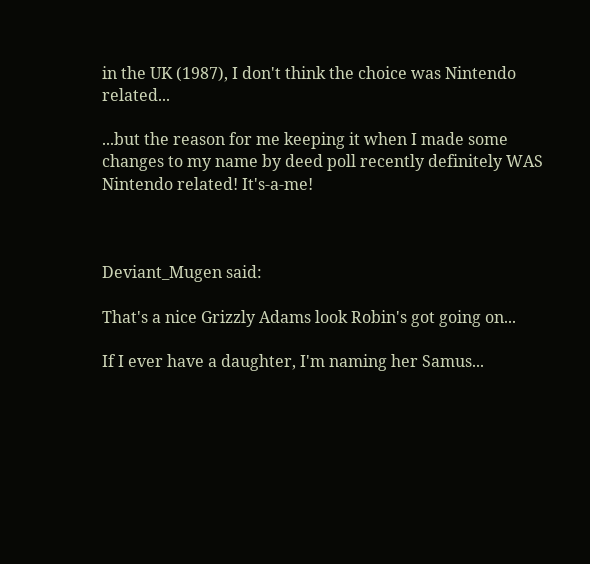in the UK (1987), I don't think the choice was Nintendo related...

...but the reason for me keeping it when I made some changes to my name by deed poll recently definitely WAS Nintendo related! It's-a-me!



Deviant_Mugen said:

That's a nice Grizzly Adams look Robin's got going on...

If I ever have a daughter, I'm naming her Samus...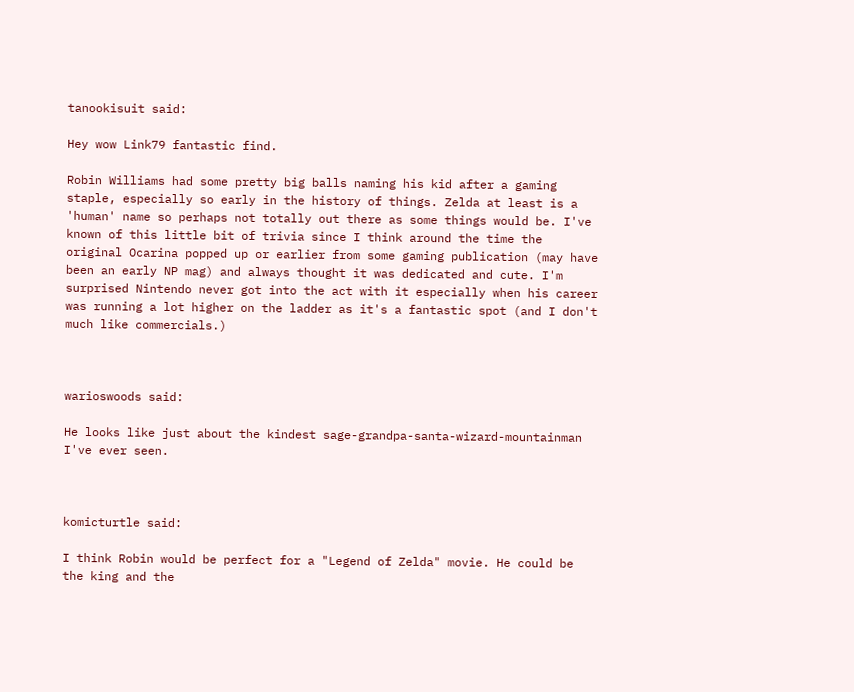tanookisuit said:

Hey wow Link79 fantastic find.

Robin Williams had some pretty big balls naming his kid after a gaming staple, especially so early in the history of things. Zelda at least is a 'human' name so perhaps not totally out there as some things would be. I've known of this little bit of trivia since I think around the time the original Ocarina popped up or earlier from some gaming publication (may have been an early NP mag) and always thought it was dedicated and cute. I'm surprised Nintendo never got into the act with it especially when his career was running a lot higher on the ladder as it's a fantastic spot (and I don't much like commercials.)



warioswoods said:

He looks like just about the kindest sage-grandpa-santa-wizard-mountainman I've ever seen.



komicturtle said:

I think Robin would be perfect for a "Legend of Zelda" movie. He could be the king and the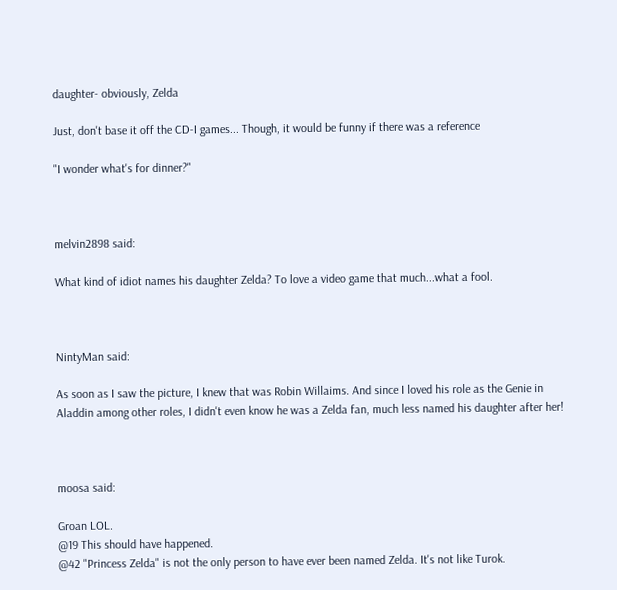daughter- obviously, Zelda

Just, don't base it off the CD-I games... Though, it would be funny if there was a reference

"I wonder what's for dinner?"



melvin2898 said:

What kind of idiot names his daughter Zelda? To love a video game that much...what a fool.



NintyMan said:

As soon as I saw the picture, I knew that was Robin Willaims. And since I loved his role as the Genie in Aladdin among other roles, I didn't even know he was a Zelda fan, much less named his daughter after her!



moosa said:

Groan LOL.
@19 This should have happened.
@42 "Princess Zelda" is not the only person to have ever been named Zelda. It's not like Turok.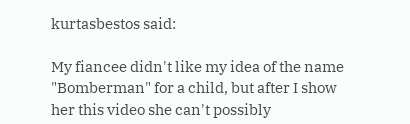kurtasbestos said:

My fiancee didn't like my idea of the name "Bomberman" for a child, but after I show her this video she can't possibly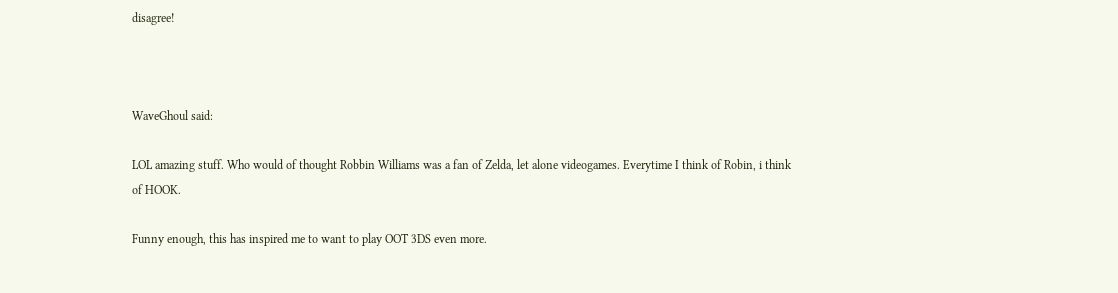disagree!



WaveGhoul said:

LOL amazing stuff. Who would of thought Robbin Williams was a fan of Zelda, let alone videogames. Everytime I think of Robin, i think of HOOK.

Funny enough, this has inspired me to want to play OOT 3DS even more.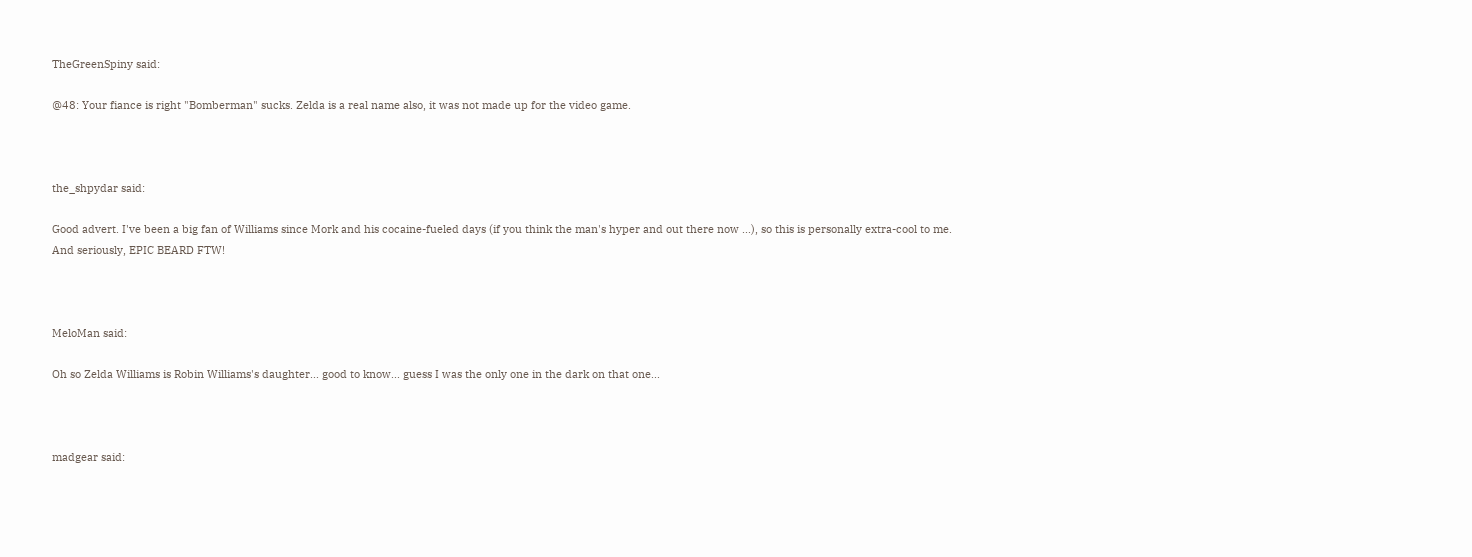TheGreenSpiny said:

@48: Your fiance is right "Bomberman" sucks. Zelda is a real name also, it was not made up for the video game.



the_shpydar said:

Good advert. I've been a big fan of Williams since Mork and his cocaine-fueled days (if you think the man's hyper and out there now ...), so this is personally extra-cool to me.
And seriously, EPIC BEARD FTW!



MeloMan said:

Oh so Zelda Williams is Robin Williams's daughter... good to know... guess I was the only one in the dark on that one...



madgear said: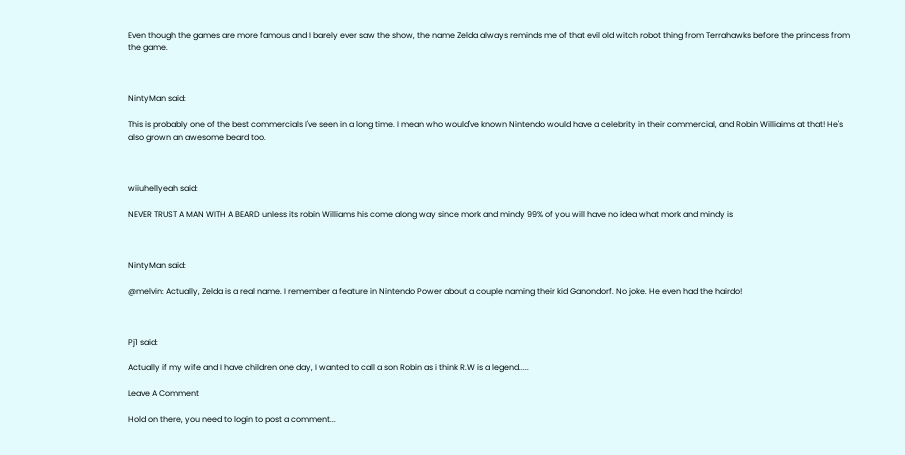Even though the games are more famous and I barely ever saw the show, the name Zelda always reminds me of that evil old witch robot thing from Terrahawks before the princess from the game.



NintyMan said:

This is probably one of the best commercials I've seen in a long time. I mean who would've known Nintendo would have a celebrity in their commercial, and Robin Williaims at that! He's also grown an awesome beard too.



wiiuhellyeah said:

NEVER TRUST A MAN WITH A BEARD unless its robin Williams his come along way since mork and mindy 99% of you will have no idea what mork and mindy is



NintyMan said:

@melvin: Actually, Zelda is a real name. I remember a feature in Nintendo Power about a couple naming their kid Ganondorf. No joke. He even had the hairdo!



Pj1 said:

Actually if my wife and I have children one day, I wanted to call a son Robin as i think R.W is a legend.....

Leave A Comment

Hold on there, you need to login to post a comment...